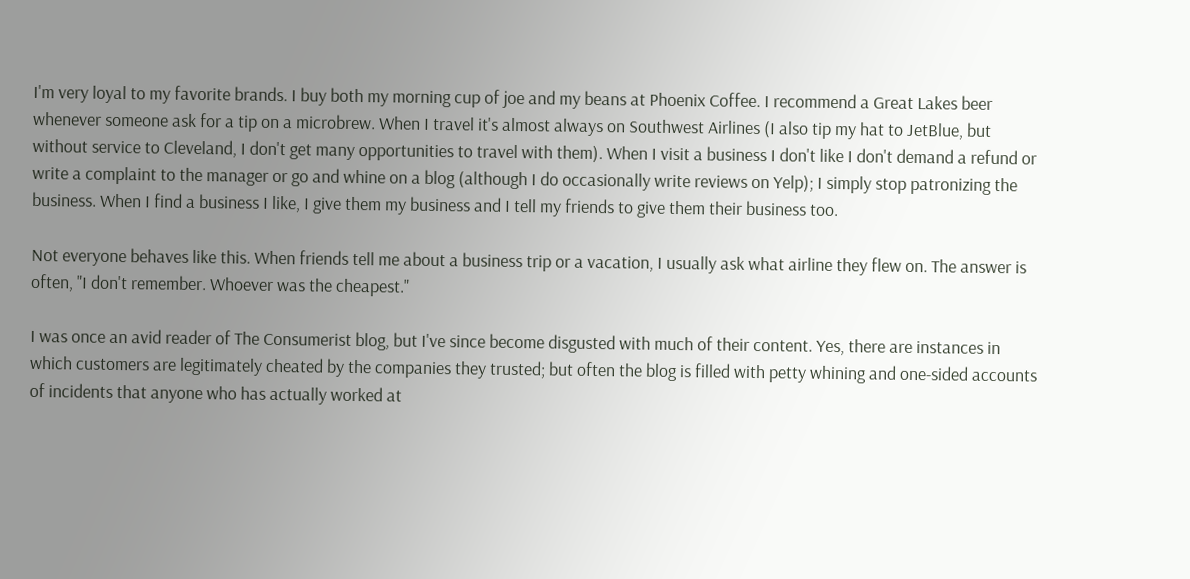I'm very loyal to my favorite brands. I buy both my morning cup of joe and my beans at Phoenix Coffee. I recommend a Great Lakes beer whenever someone ask for a tip on a microbrew. When I travel it's almost always on Southwest Airlines (I also tip my hat to JetBlue, but without service to Cleveland, I don't get many opportunities to travel with them). When I visit a business I don't like I don't demand a refund or write a complaint to the manager or go and whine on a blog (although I do occasionally write reviews on Yelp); I simply stop patronizing the business. When I find a business I like, I give them my business and I tell my friends to give them their business too.

Not everyone behaves like this. When friends tell me about a business trip or a vacation, I usually ask what airline they flew on. The answer is often, "I don't remember. Whoever was the cheapest."

I was once an avid reader of The Consumerist blog, but I've since become disgusted with much of their content. Yes, there are instances in which customers are legitimately cheated by the companies they trusted; but often the blog is filled with petty whining and one-sided accounts of incidents that anyone who has actually worked at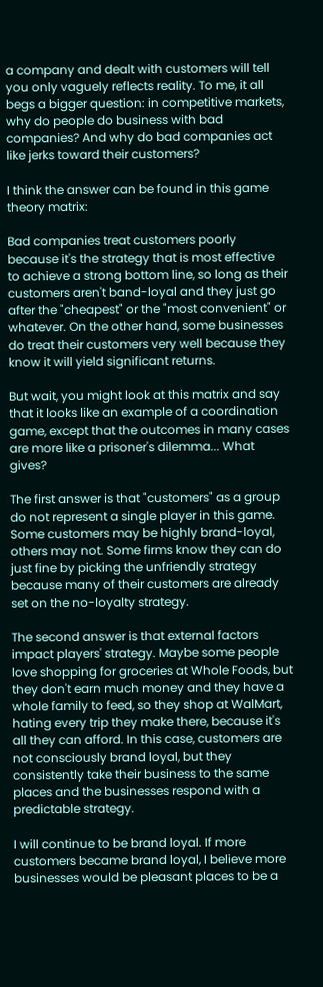a company and dealt with customers will tell you only vaguely reflects reality. To me, it all begs a bigger question: in competitive markets, why do people do business with bad companies? And why do bad companies act like jerks toward their customers?

I think the answer can be found in this game theory matrix:

Bad companies treat customers poorly because it's the strategy that is most effective to achieve a strong bottom line, so long as their customers aren't band-loyal and they just go after the "cheapest" or the "most convenient" or whatever. On the other hand, some businesses do treat their customers very well because they know it will yield significant returns.

But wait, you might look at this matrix and say that it looks like an example of a coordination game, except that the outcomes in many cases are more like a prisoner's dilemma... What gives?

The first answer is that "customers" as a group do not represent a single player in this game. Some customers may be highly brand-loyal, others may not. Some firms know they can do just fine by picking the unfriendly strategy because many of their customers are already set on the no-loyalty strategy.

The second answer is that external factors impact players' strategy. Maybe some people love shopping for groceries at Whole Foods, but they don't earn much money and they have a whole family to feed, so they shop at WalMart, hating every trip they make there, because it's all they can afford. In this case, customers are not consciously brand loyal, but they consistently take their business to the same places and the businesses respond with a predictable strategy.

I will continue to be brand loyal. If more customers became brand loyal, I believe more businesses would be pleasant places to be a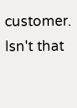customer. Isn't that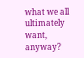what we all ultimately want, anyway?